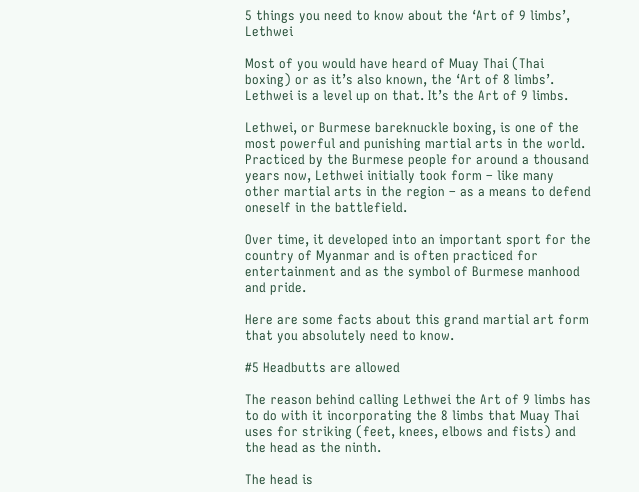5 things you need to know about the ‘Art of 9 limbs’, Lethwei

Most of you would have heard of Muay Thai (Thai boxing) or as it’s also known, the ‘Art of 8 limbs’. Lethwei is a level up on that. It’s the Art of 9 limbs.

Lethwei, or Burmese bareknuckle boxing, is one of the most powerful and punishing martial arts in the world. Practiced by the Burmese people for around a thousand years now, Lethwei initially took form – like many other martial arts in the region – as a means to defend oneself in the battlefield.

Over time, it developed into an important sport for the country of Myanmar and is often practiced for entertainment and as the symbol of Burmese manhood and pride.

Here are some facts about this grand martial art form that you absolutely need to know.

#5 Headbutts are allowed

The reason behind calling Lethwei the Art of 9 limbs has to do with it incorporating the 8 limbs that Muay Thai uses for striking (feet, knees, elbows and fists) and the head as the ninth.

The head is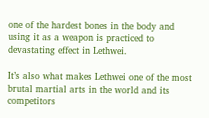one of the hardest bones in the body and using it as a weapon is practiced to devastating effect in Lethwei.

It’s also what makes Lethwei one of the most brutal martial arts in the world and its competitors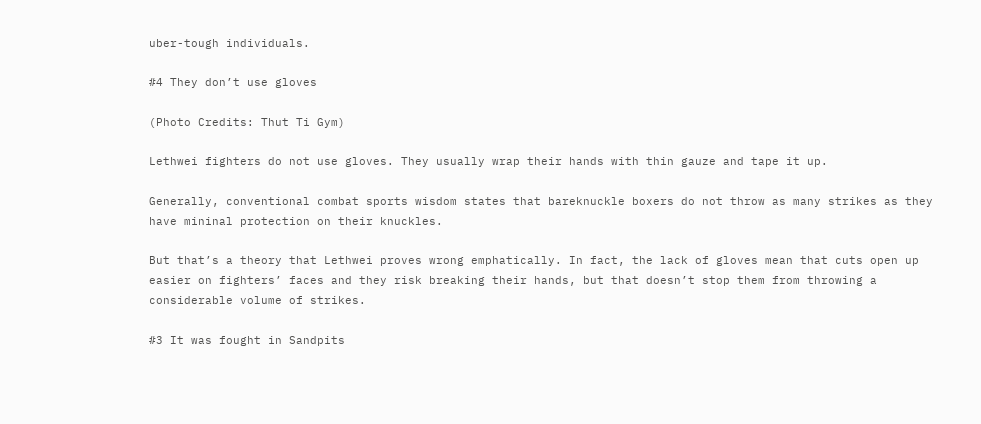uber-tough individuals.

#4 They don’t use gloves

(Photo Credits: Thut Ti Gym)

Lethwei fighters do not use gloves. They usually wrap their hands with thin gauze and tape it up.

Generally, conventional combat sports wisdom states that bareknuckle boxers do not throw as many strikes as they have mininal protection on their knuckles.

But that’s a theory that Lethwei proves wrong emphatically. In fact, the lack of gloves mean that cuts open up easier on fighters’ faces and they risk breaking their hands, but that doesn’t stop them from throwing a considerable volume of strikes.

#3 It was fought in Sandpits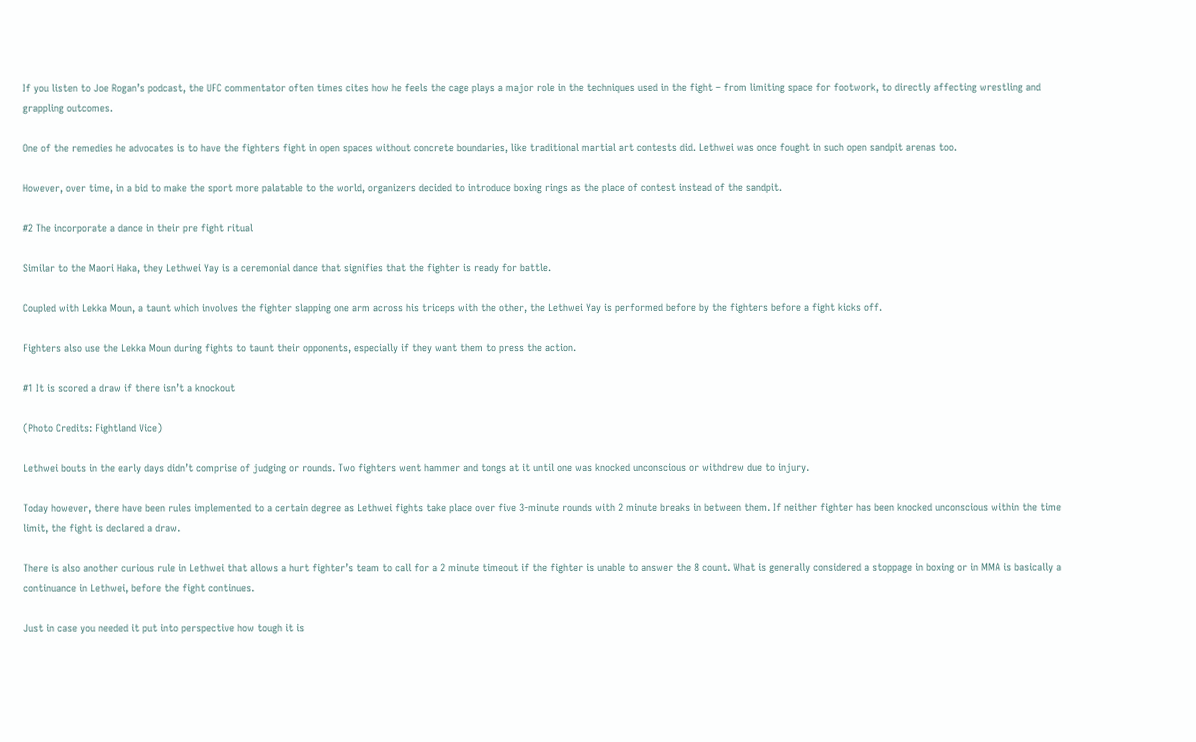If you listen to Joe Rogan’s podcast, the UFC commentator often times cites how he feels the cage plays a major role in the techniques used in the fight – from limiting space for footwork, to directly affecting wrestling and grappling outcomes.

One of the remedies he advocates is to have the fighters fight in open spaces without concrete boundaries, like traditional martial art contests did. Lethwei was once fought in such open sandpit arenas too.

However, over time, in a bid to make the sport more palatable to the world, organizers decided to introduce boxing rings as the place of contest instead of the sandpit.

#2 The incorporate a dance in their pre fight ritual

Similar to the Maori Haka, they Lethwei Yay is a ceremonial dance that signifies that the fighter is ready for battle.

Coupled with Lekka Moun, a taunt which involves the fighter slapping one arm across his triceps with the other, the Lethwei Yay is performed before by the fighters before a fight kicks off.

Fighters also use the Lekka Moun during fights to taunt their opponents, especially if they want them to press the action.

#1 It is scored a draw if there isn’t a knockout

(Photo Credits: Fightland Vice)

Lethwei bouts in the early days didn’t comprise of judging or rounds. Two fighters went hammer and tongs at it until one was knocked unconscious or withdrew due to injury.

Today however, there have been rules implemented to a certain degree as Lethwei fights take place over five 3-minute rounds with 2 minute breaks in between them. If neither fighter has been knocked unconscious within the time limit, the fight is declared a draw.

There is also another curious rule in Lethwei that allows a hurt fighter’s team to call for a 2 minute timeout if the fighter is unable to answer the 8 count. What is generally considered a stoppage in boxing or in MMA is basically a continuance in Lethwei, before the fight continues.

Just in case you needed it put into perspective how tough it is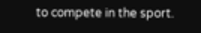to compete in the sport.